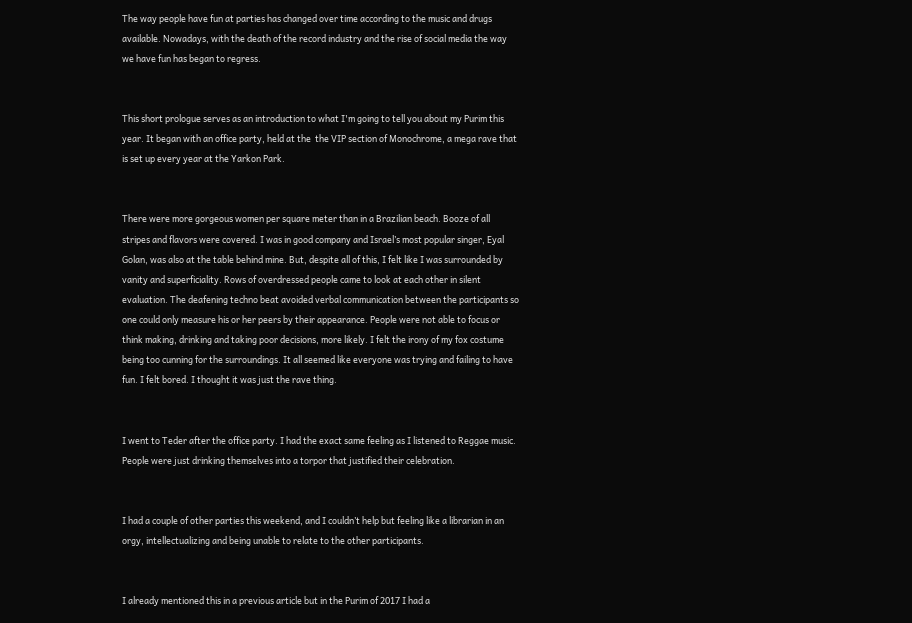The way people have fun at parties has changed over time according to the music and drugs available. Nowadays, with the death of the record industry and the rise of social media the way we have fun has began to regress.


This short prologue serves as an introduction to what I'm going to tell you about my Purim this year. It began with an office party, held at the  the VIP section of Monochrome, a mega rave that is set up every year at the Yarkon Park.


There were more gorgeous women per square meter than in a Brazilian beach. Booze of all stripes and flavors were covered. I was in good company and Israel’s most popular singer, Eyal Golan, was also at the table behind mine. But, despite all of this, I felt like I was surrounded by vanity and superficiality. Rows of overdressed people came to look at each other in silent evaluation. The deafening techno beat avoided verbal communication between the participants so one could only measure his or her peers by their appearance. People were not able to focus or think making, drinking and taking poor decisions, more likely. I felt the irony of my fox costume being too cunning for the surroundings. It all seemed like everyone was trying and failing to have fun. I felt bored. I thought it was just the rave thing.


I went to Teder after the office party. I had the exact same feeling as I listened to Reggae music. People were just drinking themselves into a torpor that justified their celebration.


I had a couple of other parties this weekend, and I couldn’t help but feeling like a librarian in an orgy, intellectualizing and being unable to relate to the other participants.


I already mentioned this in a previous article but in the Purim of 2017 I had a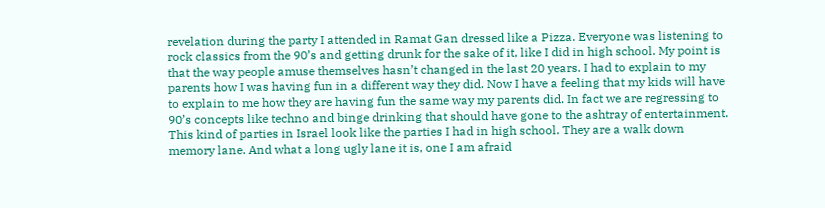revelation during the party I attended in Ramat Gan dressed like a Pizza. Everyone was listening to rock classics from the 90’s and getting drunk for the sake of it, like I did in high school. My point is that the way people amuse themselves hasn’t changed in the last 20 years. I had to explain to my parents how I was having fun in a different way they did. Now I have a feeling that my kids will have to explain to me how they are having fun the same way my parents did. In fact we are regressing to 90’s concepts like techno and binge drinking that should have gone to the ashtray of entertainment. This kind of parties in Israel look like the parties I had in high school. They are a walk down memory lane. And what a long ugly lane it is, one I am afraid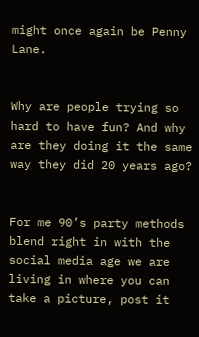might once again be Penny Lane.


Why are people trying so hard to have fun? And why are they doing it the same way they did 20 years ago?


For me 90’s party methods blend right in with the social media age we are living in where you can take a picture, post it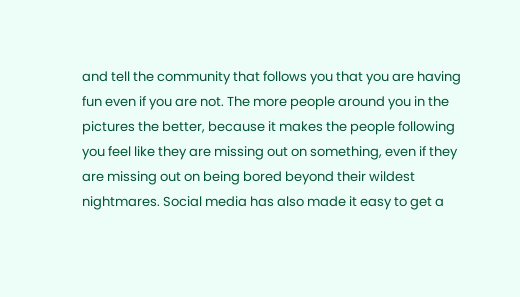and tell the community that follows you that you are having fun even if you are not. The more people around you in the pictures the better, because it makes the people following you feel like they are missing out on something, even if they are missing out on being bored beyond their wildest nightmares. Social media has also made it easy to get a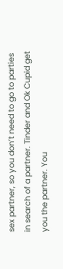sex partner, so you don’t need to go to parties in search of a partner. Tinder and Ok Cupid get you the partner. You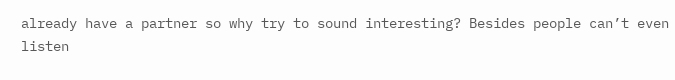already have a partner so why try to sound interesting? Besides people can’t even listen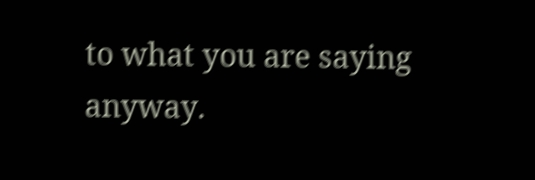to what you are saying anyway.